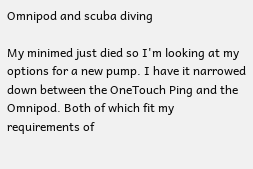Omnipod and scuba diving

My minimed just died so I'm looking at my options for a new pump. I have it narrowed down between the OneTouch Ping and the Omnipod. Both of which fit my requirements of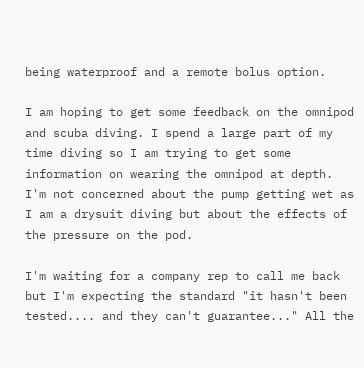being waterproof and a remote bolus option.

I am hoping to get some feedback on the omnipod and scuba diving. I spend a large part of my time diving so I am trying to get some information on wearing the omnipod at depth. I'm not concerned about the pump getting wet as I am a drysuit diving but about the effects of the pressure on the pod.

I'm waiting for a company rep to call me back but I'm expecting the standard "it hasn't been tested.... and they can't guarantee..." All the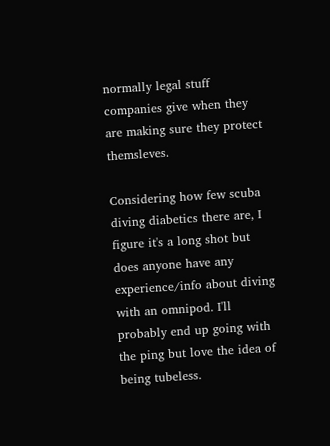normally legal stuff companies give when they are making sure they protect themsleves.

Considering how few scuba diving diabetics there are, I figure it's a long shot but does anyone have any experience/info about diving with an omnipod. I'll probably end up going with the ping but love the idea of being tubeless.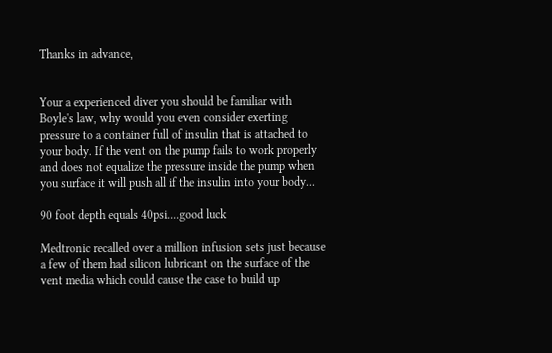Thanks in advance,


Your a experienced diver you should be familiar with Boyle's law, why would you even consider exerting pressure to a container full of insulin that is attached to your body. If the vent on the pump fails to work properly and does not equalize the pressure inside the pump when you surface it will push all if the insulin into your body...

90 foot depth equals 40psi....good luck

Medtronic recalled over a million infusion sets just because a few of them had silicon lubricant on the surface of the vent media which could cause the case to build up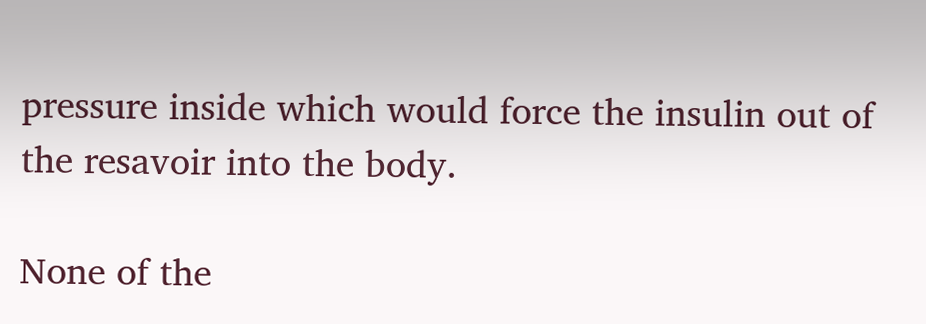pressure inside which would force the insulin out of the resavoir into the body.

None of the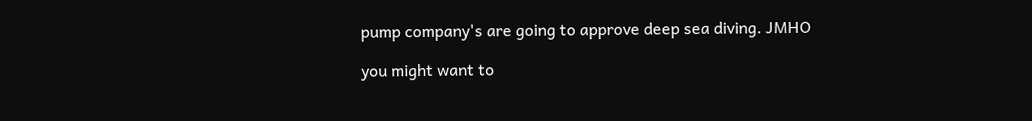pump company's are going to approve deep sea diving. JMHO

you might want to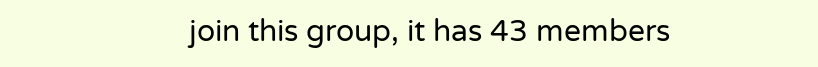join this group, it has 43 members